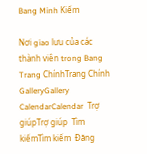Bang Minh Kiếm

Nơi giao lưu của các thành viên trong Bang
Trang ChínhTrang Chính  GalleryGallery  CalendarCalendar  Trợ giúpTrợ giúp  Tìm kiếmTìm kiếm  Đăng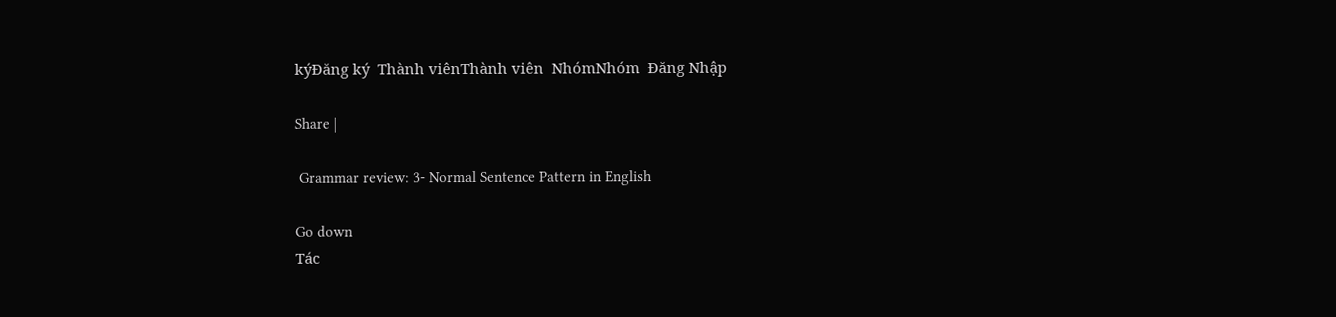kýĐăng ký  Thành viênThành viên  NhómNhóm  Đăng Nhập

Share |

 Grammar review: 3- Normal Sentence Pattern in English

Go down
Tác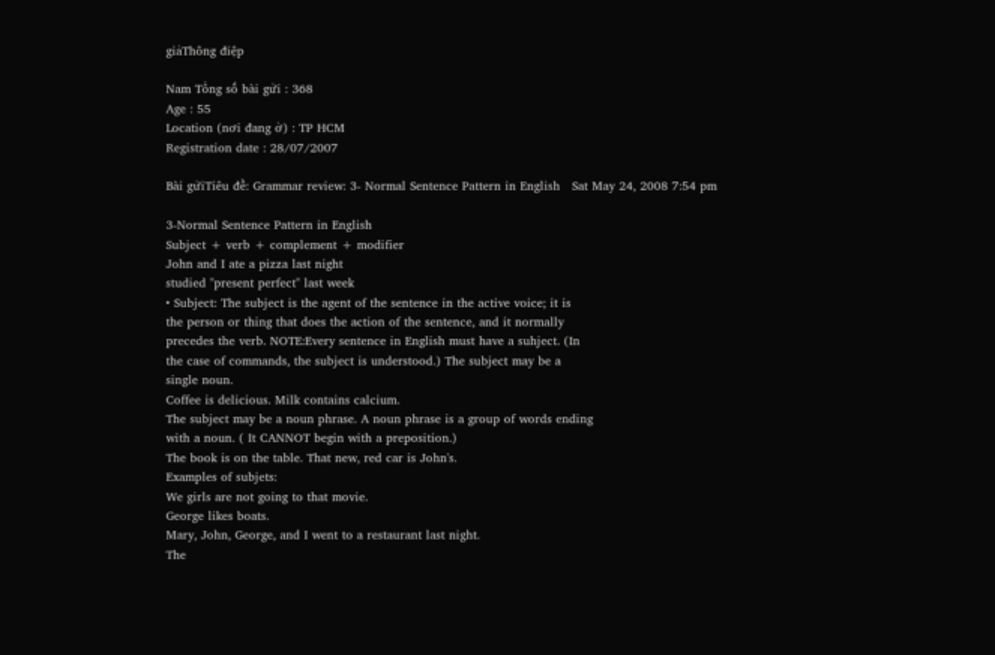giảThông điệp

Nam Tổng số bài gửi : 368
Age : 55
Location (nơi đang ở) : TP HCM
Registration date : 28/07/2007

Bài gửiTiêu đề: Grammar review: 3- Normal Sentence Pattern in English   Sat May 24, 2008 7:54 pm

3-Normal Sentence Pattern in English
Subject + verb + complement + modifier
John and I ate a pizza last night
studied "present perfect" last week
• Subject: The subject is the agent of the sentence in the active voice; it is
the person or thing that does the action of the sentence, and it normally
precedes the verb. NOTE:Every sentence in English must have a suhject. (In
the case of commands, the subject is understood.) The subject may be a
single noun.
Coffee is delicious. Milk contains calcium.
The subject may be a noun phrase. A noun phrase is a group of words ending
with a noun. ( It CANNOT begin with a preposition.)
The book is on the table. That new, red car is John's.
Examples of subjets:
We girls are not going to that movie.
George likes boats.
Mary, John, George, and I went to a restaurant last night.
The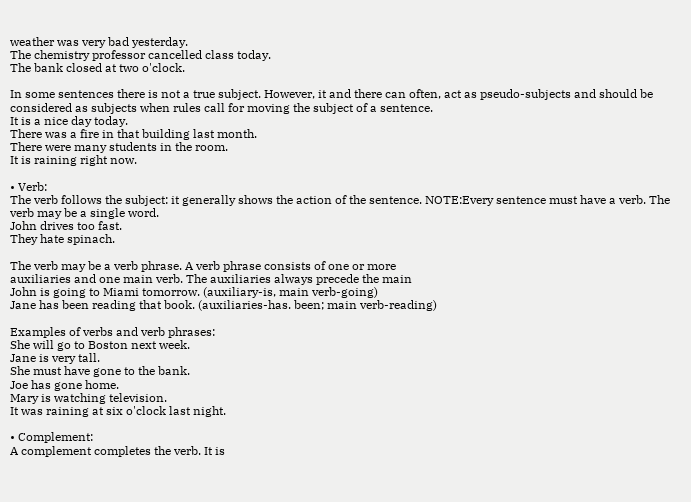weather was very bad yesterday.
The chemistry professor cancelled class today.
The bank closed at two o'clock.

In some sentences there is not a true subject. However, it and there can often, act as pseudo-subjects and should be considered as subjects when rules call for moving the subject of a sentence.
It is a nice day today.
There was a fire in that building last month.
There were many students in the room.
It is raining right now.

• Verb:
The verb follows the subject: it generally shows the action of the sentence. NOTE:Every sentence must have a verb. The verb may be a single word.
John drives too fast.
They hate spinach.

The verb may be a verb phrase. A verb phrase consists of one or more
auxiliaries and one main verb. The auxiliaries always precede the main
John is going to Miami tomorrow. (auxiliary-is, main verb-going)
Jane has been reading that book. (auxiliaries-has. been; main verb-reading)

Examples of verbs and verb phrases:
She will go to Boston next week.
Jane is very tall.
She must have gone to the bank.
Joe has gone home.
Mary is watching television.
It was raining at six o'clock last night.

• Complement:
A complement completes the verb. It is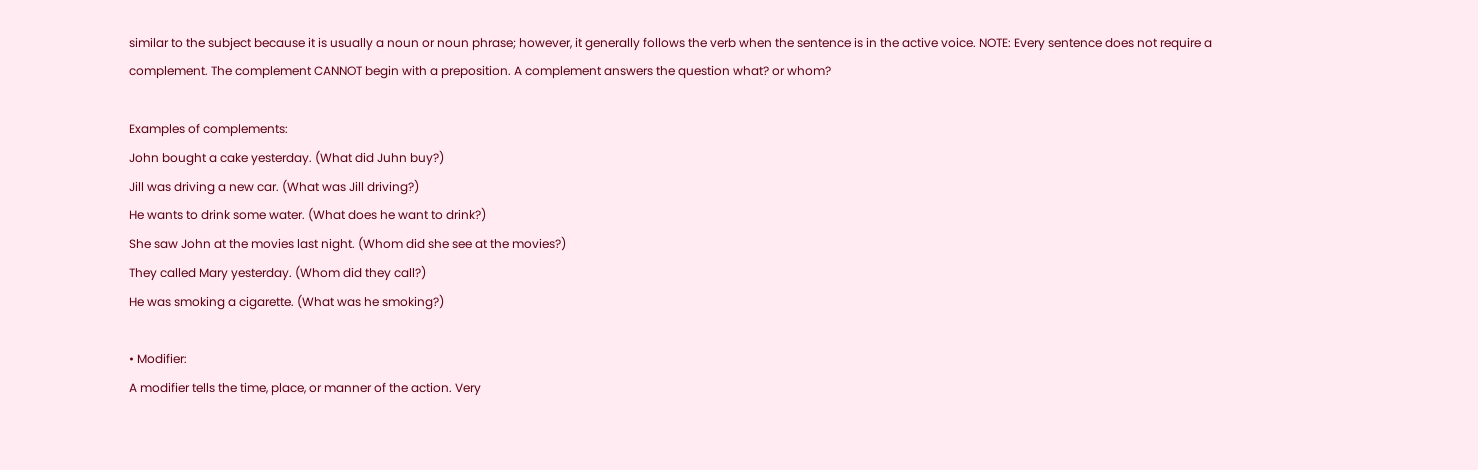similar to the subject because it is usually a noun or noun phrase; however, it generally follows the verb when the sentence is in the active voice. NOTE: Every sentence does not require a complement. The complement CANNOT begin with a preposition. A complement answers the question what? or whom?

Examples of complements:
John bought a cake yesterday. (What did Juhn buy?)
Jill was driving a new car. (What was Jill driving?)
He wants to drink some water. (What does he want to drink?)
She saw John at the movies last night. (Whom did she see at the movies?)
They called Mary yesterday. (Whom did they call?)
He was smoking a cigarette. (What was he smoking?)

• Modifier:
A modifier tells the time, place, or manner of the action. Very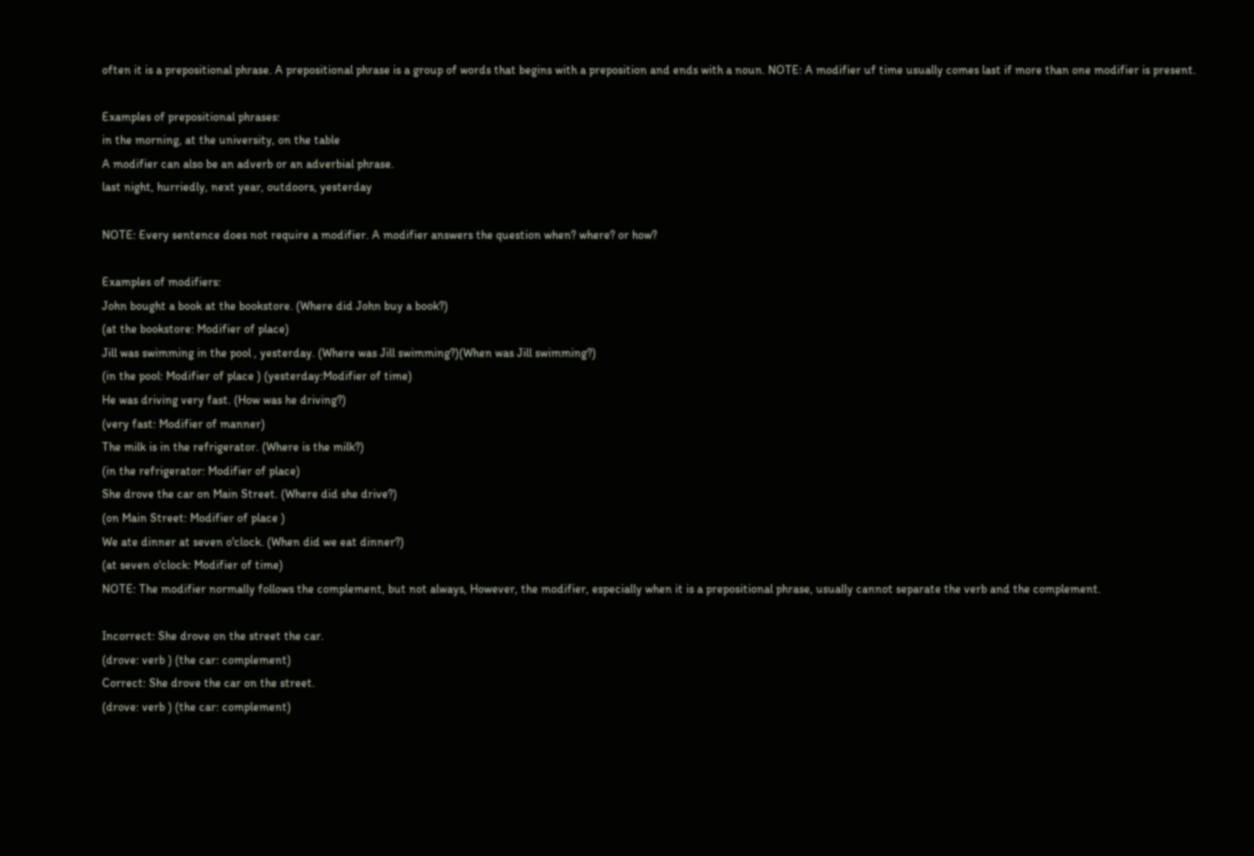often it is a prepositional phrase. A prepositional phrase is a group of words that begins with a preposition and ends with a noun. NOTE: A modifier uf time usually comes last if more than one modifier is present.

Examples of prepositional phrases:
in the morning, at the university, on the table
A modifier can also be an adverb or an adverbial phrase.
last night, hurriedly, next year, outdoors, yesterday

NOTE: Every sentence does not require a modifier. A modifier answers the question when? where? or how?

Examples of modifiers:
John bought a book at the bookstore. (Where did John buy a book?)
(at the bookstore: Modifier of place)
Jill was swimming in the pool , yesterday. (Where was Jill swimming?)(When was Jill swimming?)
(in the pool: Modifier of place ) (yesterday:Modifier of time)
He was driving very fast. (How was he driving?)
(very fast: Modifier of manner)
The milk is in the refrigerator. (Where is the milk?)
(in the refrigerator: Modifier of place)
She drove the car on Main Street. (Where did she drive?)
(on Main Street: Modifier of place )
We ate dinner at seven o'clock. (When did we eat dinner?)
(at seven o'clock: Modifier of time)
NOTE: The modifier normally follows the complement, but not always, However, the modifier, especially when it is a prepositional phrase, usually cannot separate the verb and the complement.

Incorrect: She drove on the street the car.
(drove: verb ) (the car: complement)
Correct: She drove the car on the street.
(drove: verb ) (the car: complement)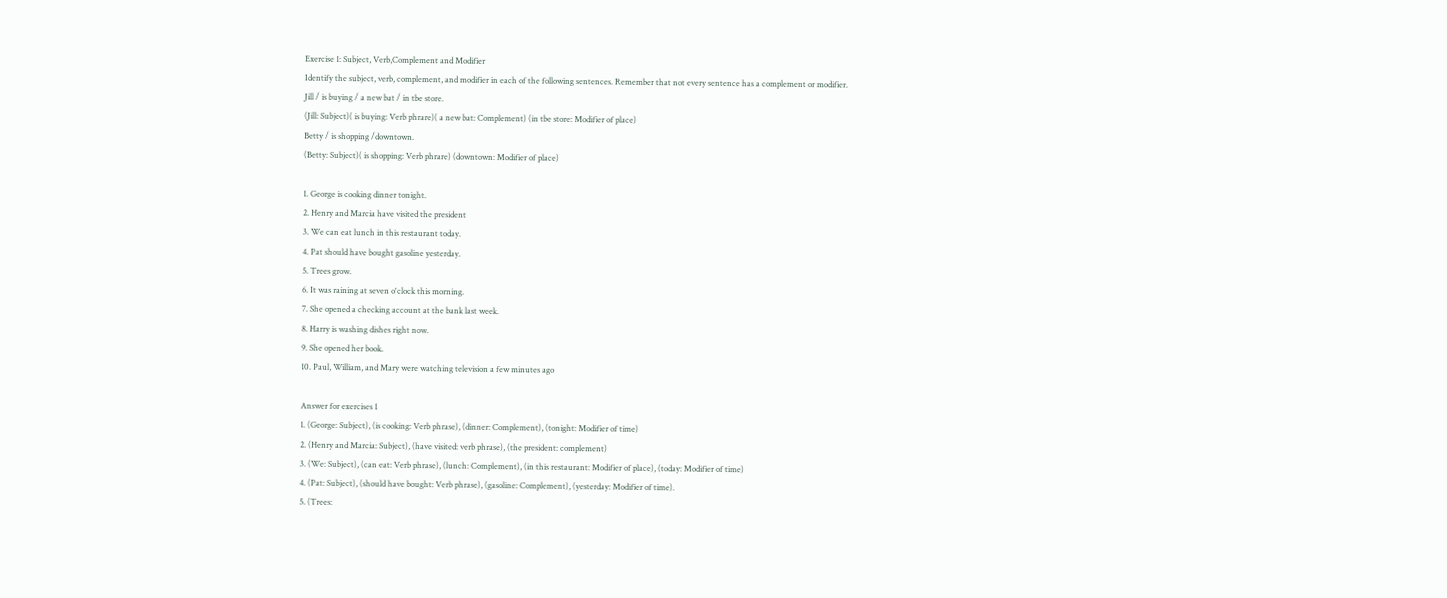Exercise 1: Subject, Verb,Complement and Modifier
Identify the subject, verb, complement, and modifier in each of the following sentences. Remember that not every sentence has a complement or modifier.
Jill / is buying / a new bat / in tbe store.
(Jill: Subject)( is buying: Verb phrare)( a new bat: Complement) (in tbe store: Modifier of place)
Betty / is shopping /downtown.
(Betty: Subject)( is shopping: Verb phrare) (downtown: Modifier of place)

1. George is cooking dinner tonight.
2. Henry and Marcia have visited the president
3. We can eat lunch in this restaurant today.
4. Pat should have bought gasoline yesterday.
5. Trees grow.
6. It was raining at seven o'clock this morning.
7. She opened a checking account at the bank last week.
8. Harry is washing dishes right now.
9. She opened her book.
10. Paul, William, and Mary were watching television a few minutes ago

Answer for exercises 1
1. (George: Subject), (is cooking: Verb phrase), (dinner: Complement), (tonight: Modifier of time)
2. (Henry and Marcia: Subject), (have visited: verb phrase), (the president: complement)
3. (We: Subject), (can eat: Verb phrase), (lunch: Complement), (in this restaurant: Modifier of place), (today: Modifier of time)
4. (Pat: Subject), (should have bought: Verb phrase), (gasoline: Complement), (yesterday: Modifier of time).
5. (Trees: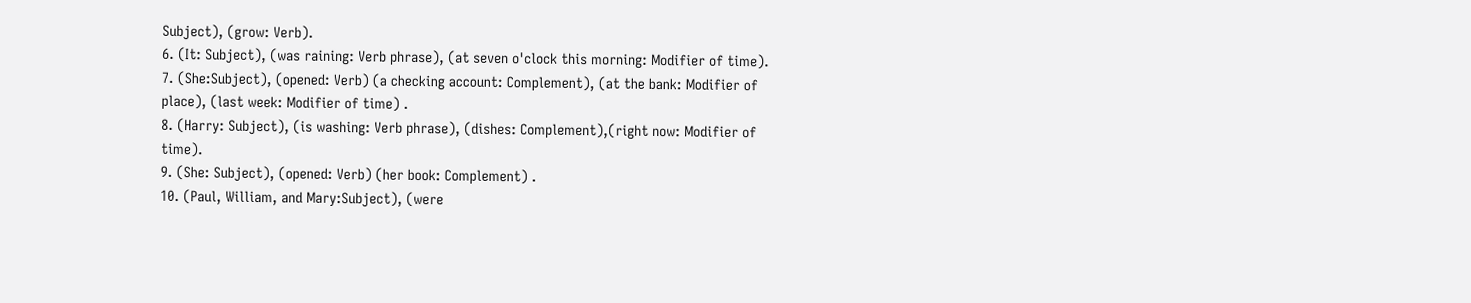Subject), (grow: Verb).
6. (It: Subject), (was raining: Verb phrase), (at seven o'clock this morning: Modifier of time).
7. (She:Subject), (opened: Verb) (a checking account: Complement), (at the bank: Modifier of place), (last week: Modifier of time) .
8. (Harry: Subject), (is washing: Verb phrase), (dishes: Complement),(right now: Modifier of time).
9. (She: Subject), (opened: Verb) (her book: Complement) .
10. (Paul, William, and Mary:Subject), (were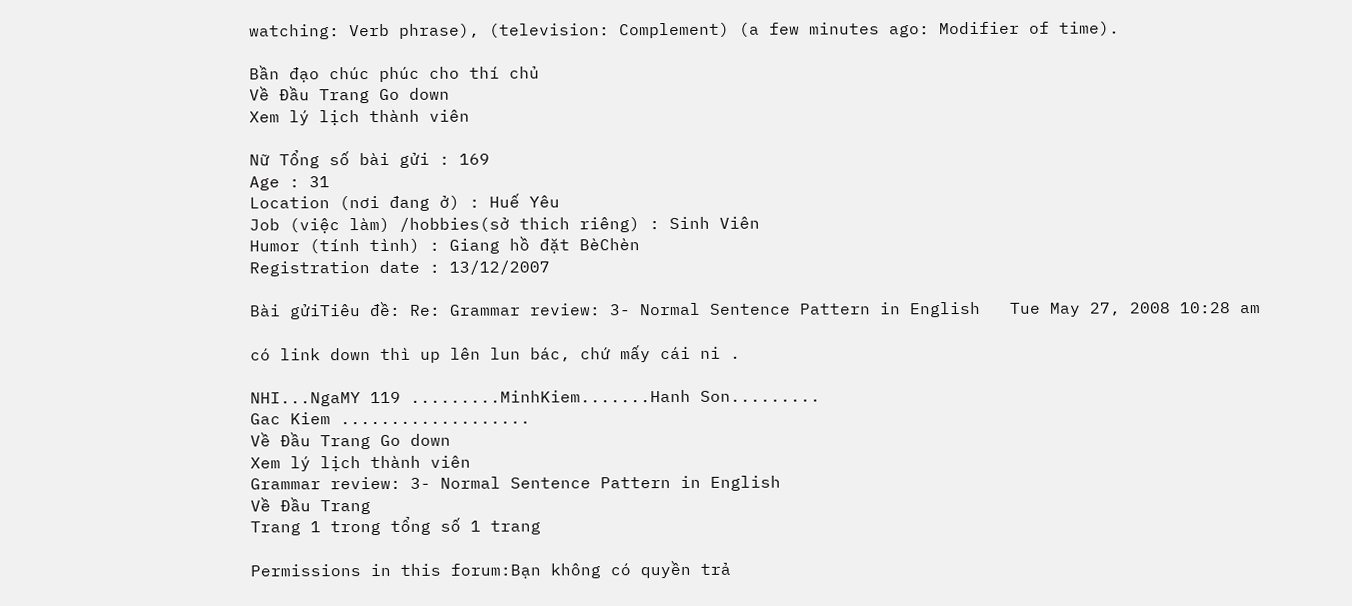watching: Verb phrase), (television: Complement) (a few minutes ago: Modifier of time).

Bần đạo chúc phúc cho thí chủ
Về Đầu Trang Go down
Xem lý lịch thành viên

Nữ Tổng số bài gửi : 169
Age : 31
Location (nơi đang ở) : Huế Yêu
Job (việc làm) /hobbies(sở thich riêng) : Sinh Viên
Humor (tính tình) : Giang hồ đặt BèChèn
Registration date : 13/12/2007

Bài gửiTiêu đề: Re: Grammar review: 3- Normal Sentence Pattern in English   Tue May 27, 2008 10:28 am

có link down thì up lên lun bác, chứ mấy cái ni .

NHI...NgaMY 119 .........MinhKiem.......Hanh Son.........
Gac Kiem ...................
Về Đầu Trang Go down
Xem lý lịch thành viên
Grammar review: 3- Normal Sentence Pattern in English
Về Đầu Trang
Trang 1 trong tổng số 1 trang

Permissions in this forum:Bạn không có quyền trả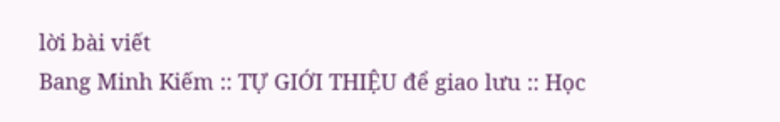lời bài viết
Bang Minh Kiếm :: TỰ GIỚI THIỆU để giao lưu :: Học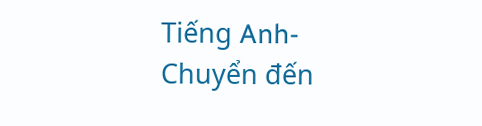Tiếng Anh-
Chuyển đến